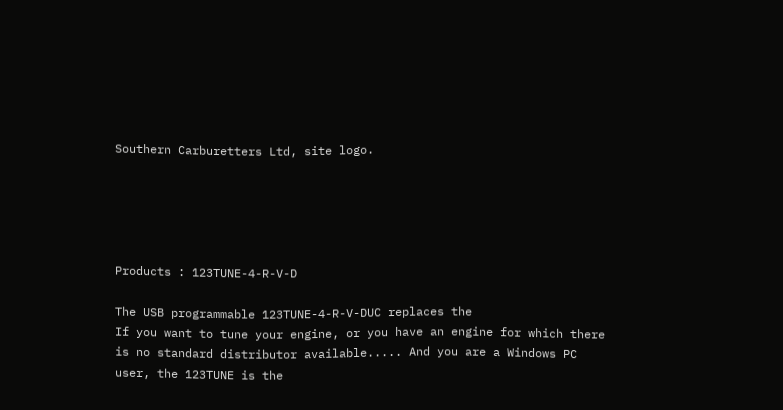Southern Carburetters Ltd, site logo.





Products : 123TUNE-4-R-V-D

The USB programmable 123TUNE-4-R-V-DUC replaces the
If you want to tune your engine, or you have an engine for which there is no standard distributor available..... And you are a Windows PC user, the 123TUNE is the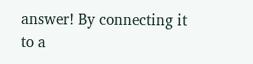answer! By connecting it to a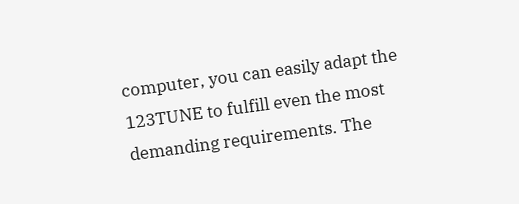computer, you can easily adapt the 123TUNE to fulfill even the most demanding requirements. The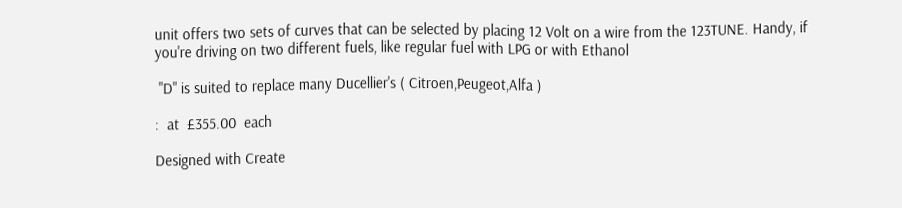unit offers two sets of curves that can be selected by placing 12 Volt on a wire from the 123TUNE. Handy, if you're driving on two different fuels, like regular fuel with LPG or with Ethanol

 "D" is suited to replace many Ducellier's ( Citroen,Peugeot,Alfa )

:  at  £355.00  each

Designed with Create